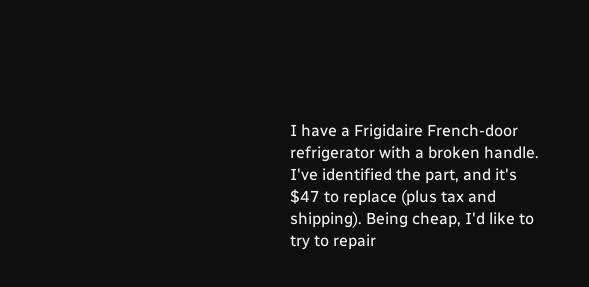I have a Frigidaire French-door refrigerator with a broken handle. I've identified the part, and it's $47 to replace (plus tax and shipping). Being cheap, I'd like to try to repair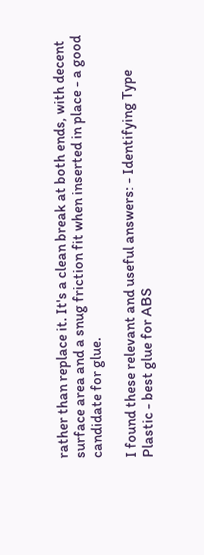rather than replace it. It's a clean break at both ends, with decent surface area and a snug friction fit when inserted in place - a good candidate for glue.

I found these relevant and useful answers: - Identifying Type Plastic - best glue for ABS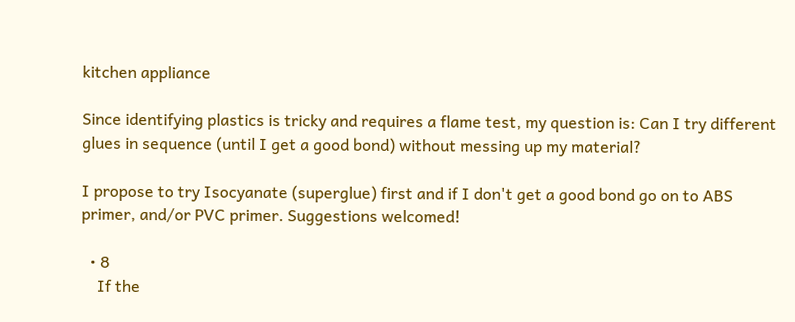kitchen appliance

Since identifying plastics is tricky and requires a flame test, my question is: Can I try different glues in sequence (until I get a good bond) without messing up my material?

I propose to try Isocyanate (superglue) first and if I don't get a good bond go on to ABS primer, and/or PVC primer. Suggestions welcomed!

  • 8
    If the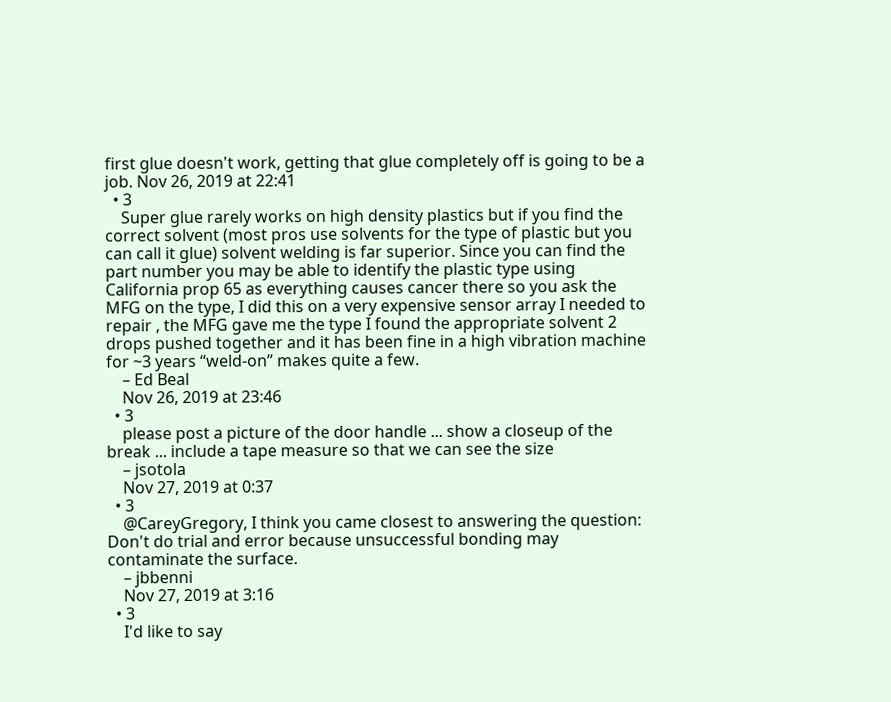first glue doesn't work, getting that glue completely off is going to be a job. Nov 26, 2019 at 22:41
  • 3
    Super glue rarely works on high density plastics but if you find the correct solvent (most pros use solvents for the type of plastic but you can call it glue) solvent welding is far superior. Since you can find the part number you may be able to identify the plastic type using California prop 65 as everything causes cancer there so you ask the MFG on the type, I did this on a very expensive sensor array I needed to repair , the MFG gave me the type I found the appropriate solvent 2 drops pushed together and it has been fine in a high vibration machine for ~3 years “weld-on” makes quite a few.
    – Ed Beal
    Nov 26, 2019 at 23:46
  • 3
    please post a picture of the door handle ... show a closeup of the break ... include a tape measure so that we can see the size
    – jsotola
    Nov 27, 2019 at 0:37
  • 3
    @CareyGregory, I think you came closest to answering the question: Don't do trial and error because unsuccessful bonding may contaminate the surface.
    – jbbenni
    Nov 27, 2019 at 3:16
  • 3
    I'd like to say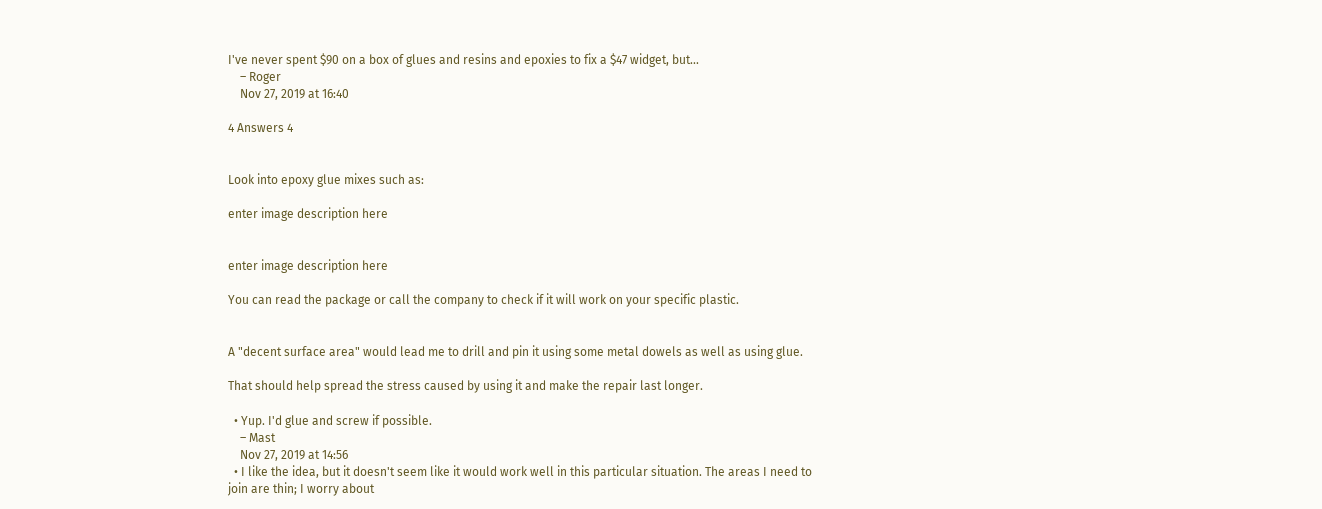I've never spent $90 on a box of glues and resins and epoxies to fix a $47 widget, but...
    – Roger
    Nov 27, 2019 at 16:40

4 Answers 4


Look into epoxy glue mixes such as:

enter image description here


enter image description here

You can read the package or call the company to check if it will work on your specific plastic.


A "decent surface area" would lead me to drill and pin it using some metal dowels as well as using glue.

That should help spread the stress caused by using it and make the repair last longer.

  • Yup. I'd glue and screw if possible.
    – Mast
    Nov 27, 2019 at 14:56
  • I like the idea, but it doesn't seem like it would work well in this particular situation. The areas I need to join are thin; I worry about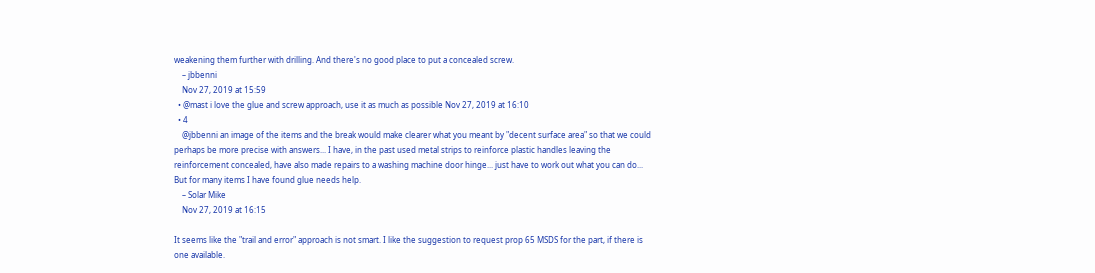weakening them further with drilling. And there's no good place to put a concealed screw.
    – jbbenni
    Nov 27, 2019 at 15:59
  • @mast i love the glue and screw approach, use it as much as possible Nov 27, 2019 at 16:10
  • 4
    @jbbenni an image of the items and the break would make clearer what you meant by "decent surface area" so that we could perhaps be more precise with answers... I have, in the past used metal strips to reinforce plastic handles leaving the reinforcement concealed, have also made repairs to a washing machine door hinge... just have to work out what you can do... But for many items I have found glue needs help.
    – Solar Mike
    Nov 27, 2019 at 16:15

It seems like the "trail and error" approach is not smart. I like the suggestion to request prop 65 MSDS for the part, if there is one available.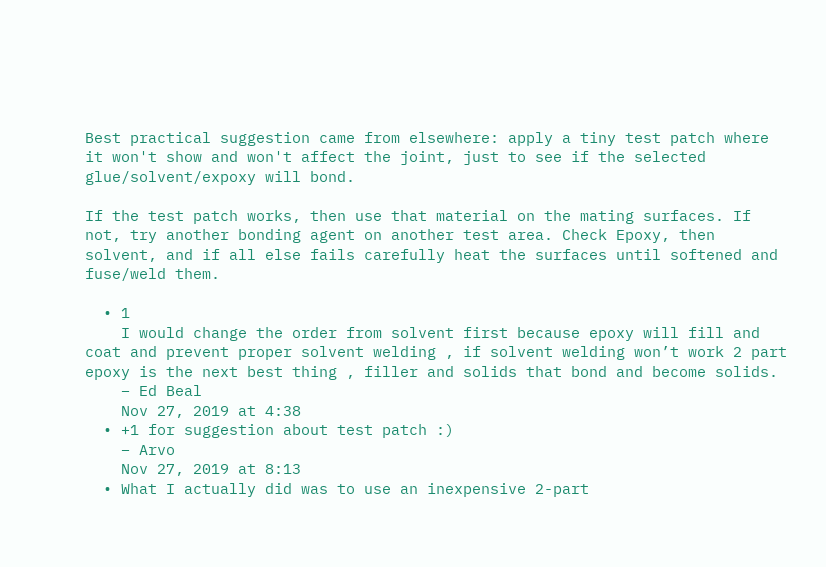Best practical suggestion came from elsewhere: apply a tiny test patch where it won't show and won't affect the joint, just to see if the selected glue/solvent/expoxy will bond.

If the test patch works, then use that material on the mating surfaces. If not, try another bonding agent on another test area. Check Epoxy, then solvent, and if all else fails carefully heat the surfaces until softened and fuse/weld them.

  • 1
    I would change the order from solvent first because epoxy will fill and coat and prevent proper solvent welding , if solvent welding won’t work 2 part epoxy is the next best thing , filler and solids that bond and become solids.
    – Ed Beal
    Nov 27, 2019 at 4:38
  • +1 for suggestion about test patch :)
    – Arvo
    Nov 27, 2019 at 8:13
  • What I actually did was to use an inexpensive 2-part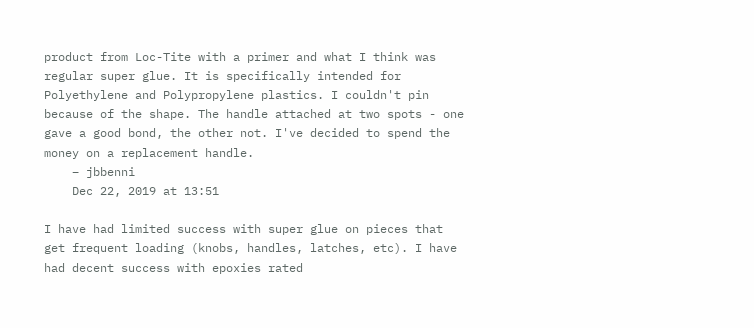product from Loc-Tite with a primer and what I think was regular super glue. It is specifically intended for Polyethylene and Polypropylene plastics. I couldn't pin because of the shape. The handle attached at two spots - one gave a good bond, the other not. I've decided to spend the money on a replacement handle.
    – jbbenni
    Dec 22, 2019 at 13:51

I have had limited success with super glue on pieces that get frequent loading (knobs, handles, latches, etc). I have had decent success with epoxies rated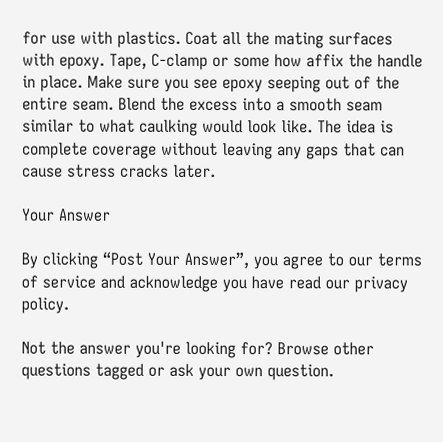for use with plastics. Coat all the mating surfaces with epoxy. Tape, C-clamp or some how affix the handle in place. Make sure you see epoxy seeping out of the entire seam. Blend the excess into a smooth seam similar to what caulking would look like. The idea is complete coverage without leaving any gaps that can cause stress cracks later.

Your Answer

By clicking “Post Your Answer”, you agree to our terms of service and acknowledge you have read our privacy policy.

Not the answer you're looking for? Browse other questions tagged or ask your own question.